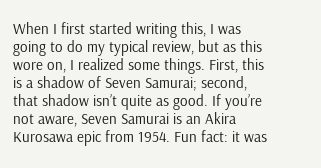When I first started writing this, I was going to do my typical review, but as this wore on, I realized some things. First, this is a shadow of Seven Samurai; second, that shadow isn’t quite as good. If you’re not aware, Seven Samurai is an Akira Kurosawa epic from 1954. Fun fact: it was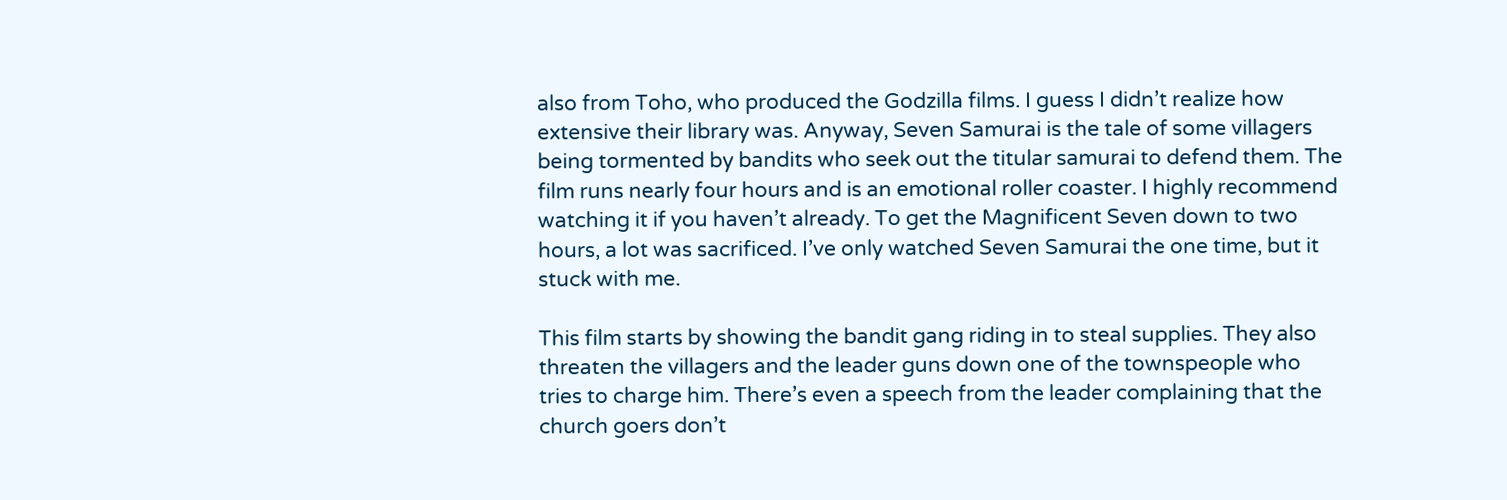also from Toho, who produced the Godzilla films. I guess I didn’t realize how extensive their library was. Anyway, Seven Samurai is the tale of some villagers being tormented by bandits who seek out the titular samurai to defend them. The film runs nearly four hours and is an emotional roller coaster. I highly recommend watching it if you haven’t already. To get the Magnificent Seven down to two hours, a lot was sacrificed. I’ve only watched Seven Samurai the one time, but it stuck with me.

This film starts by showing the bandit gang riding in to steal supplies. They also threaten the villagers and the leader guns down one of the townspeople who tries to charge him. There’s even a speech from the leader complaining that the church goers don’t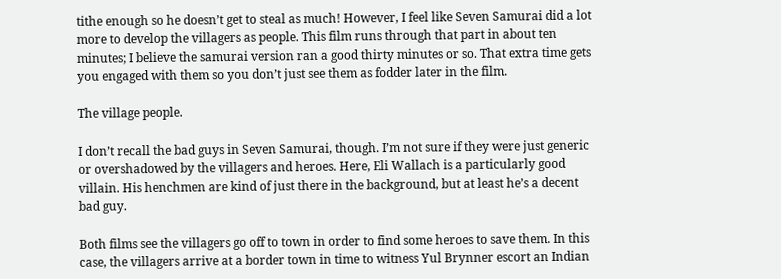tithe enough so he doesn’t get to steal as much! However, I feel like Seven Samurai did a lot more to develop the villagers as people. This film runs through that part in about ten minutes; I believe the samurai version ran a good thirty minutes or so. That extra time gets you engaged with them so you don’t just see them as fodder later in the film.

The village people.

I don’t recall the bad guys in Seven Samurai, though. I’m not sure if they were just generic or overshadowed by the villagers and heroes. Here, Eli Wallach is a particularly good villain. His henchmen are kind of just there in the background, but at least he’s a decent bad guy.

Both films see the villagers go off to town in order to find some heroes to save them. In this case, the villagers arrive at a border town in time to witness Yul Brynner escort an Indian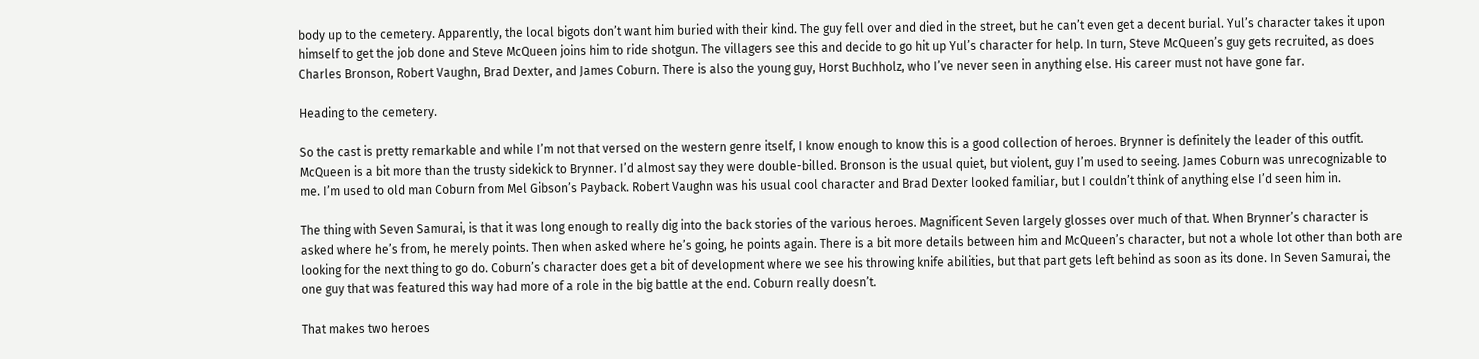body up to the cemetery. Apparently, the local bigots don’t want him buried with their kind. The guy fell over and died in the street, but he can’t even get a decent burial. Yul’s character takes it upon himself to get the job done and Steve McQueen joins him to ride shotgun. The villagers see this and decide to go hit up Yul’s character for help. In turn, Steve McQueen’s guy gets recruited, as does Charles Bronson, Robert Vaughn, Brad Dexter, and James Coburn. There is also the young guy, Horst Buchholz, who I’ve never seen in anything else. His career must not have gone far.

Heading to the cemetery.

So the cast is pretty remarkable and while I’m not that versed on the western genre itself, I know enough to know this is a good collection of heroes. Brynner is definitely the leader of this outfit. McQueen is a bit more than the trusty sidekick to Brynner. I’d almost say they were double-billed. Bronson is the usual quiet, but violent, guy I’m used to seeing. James Coburn was unrecognizable to me. I’m used to old man Coburn from Mel Gibson’s Payback. Robert Vaughn was his usual cool character and Brad Dexter looked familiar, but I couldn’t think of anything else I’d seen him in.

The thing with Seven Samurai, is that it was long enough to really dig into the back stories of the various heroes. Magnificent Seven largely glosses over much of that. When Brynner’s character is asked where he’s from, he merely points. Then when asked where he’s going, he points again. There is a bit more details between him and McQueen’s character, but not a whole lot other than both are looking for the next thing to go do. Coburn’s character does get a bit of development where we see his throwing knife abilities, but that part gets left behind as soon as its done. In Seven Samurai, the one guy that was featured this way had more of a role in the big battle at the end. Coburn really doesn’t.

That makes two heroes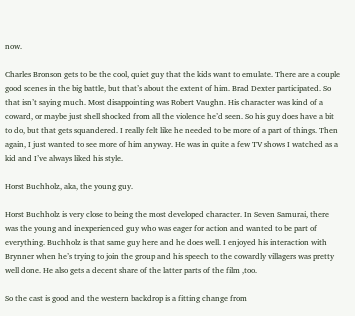now.

Charles Bronson gets to be the cool, quiet guy that the kids want to emulate. There are a couple good scenes in the big battle, but that’s about the extent of him. Brad Dexter participated. So that isn’t saying much. Most disappointing was Robert Vaughn. His character was kind of a coward, or maybe just shell shocked from all the violence he’d seen. So his guy does have a bit to do, but that gets squandered. I really felt like he needed to be more of a part of things. Then again, I just wanted to see more of him anyway. He was in quite a few TV shows I watched as a kid and I’ve always liked his style.

Horst Buchholz, aka, the young guy.

Horst Buchholz is very close to being the most developed character. In Seven Samurai, there was the young and inexperienced guy who was eager for action and wanted to be part of everything. Buchholz is that same guy here and he does well. I enjoyed his interaction with Brynner when he’s trying to join the group and his speech to the cowardly villagers was pretty well done. He also gets a decent share of the latter parts of the film ,too.

So the cast is good and the western backdrop is a fitting change from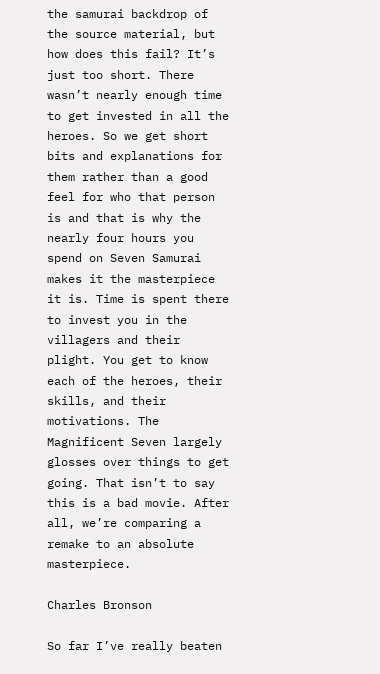the samurai backdrop of the source material, but how does this fail? It’s just too short. There wasn’t nearly enough time to get invested in all the heroes. So we get short bits and explanations for them rather than a good feel for who that person is and that is why the nearly four hours you spend on Seven Samurai makes it the masterpiece it is. Time is spent there to invest you in the villagers and their plight. You get to know each of the heroes, their skills, and their motivations. The Magnificent Seven largely glosses over things to get going. That isn’t to say this is a bad movie. After all, we’re comparing a remake to an absolute masterpiece.

Charles Bronson

So far I’ve really beaten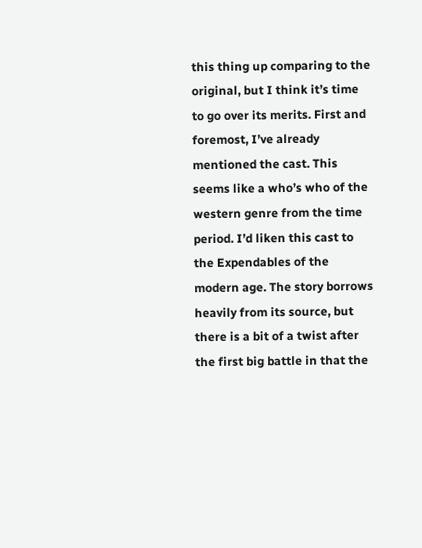this thing up comparing to the original, but I think it’s time to go over its merits. First and foremost, I’ve already mentioned the cast. This seems like a who’s who of the western genre from the time period. I’d liken this cast to the Expendables of the modern age. The story borrows heavily from its source, but there is a bit of a twist after the first big battle in that the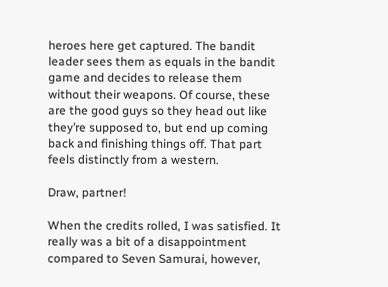heroes here get captured. The bandit leader sees them as equals in the bandit game and decides to release them without their weapons. Of course, these are the good guys so they head out like they’re supposed to, but end up coming back and finishing things off. That part feels distinctly from a western.

Draw, partner!

When the credits rolled, I was satisfied. It really was a bit of a disappointment compared to Seven Samurai, however,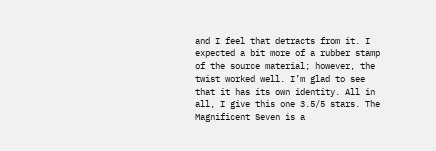and I feel that detracts from it. I expected a bit more of a rubber stamp of the source material; however, the twist worked well. I’m glad to see that it has its own identity. All in all, I give this one 3.5/5 stars. The Magnificent Seven is a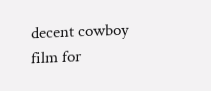decent cowboy film for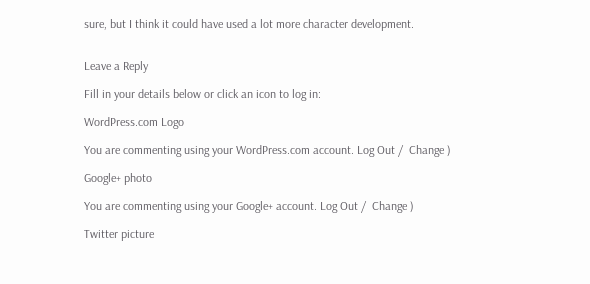sure, but I think it could have used a lot more character development.


Leave a Reply

Fill in your details below or click an icon to log in:

WordPress.com Logo

You are commenting using your WordPress.com account. Log Out /  Change )

Google+ photo

You are commenting using your Google+ account. Log Out /  Change )

Twitter picture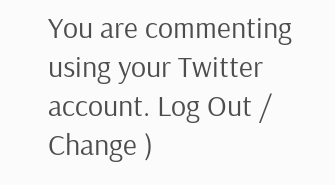You are commenting using your Twitter account. Log Out /  Change )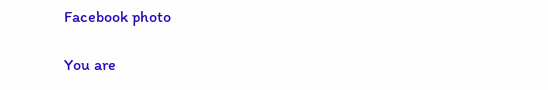Facebook photo

You are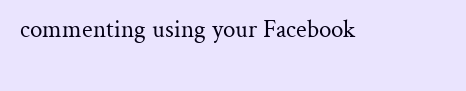commenting using your Facebook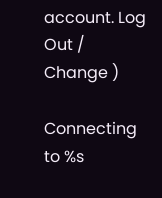account. Log Out /  Change )

Connecting to %s